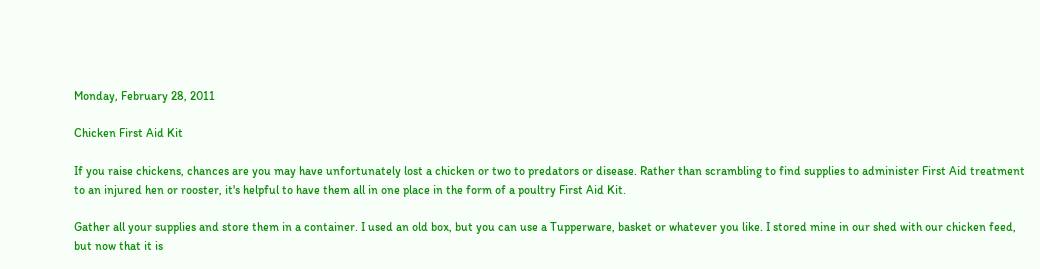Monday, February 28, 2011

Chicken First Aid Kit

If you raise chickens, chances are you may have unfortunately lost a chicken or two to predators or disease. Rather than scrambling to find supplies to administer First Aid treatment to an injured hen or rooster, it's helpful to have them all in one place in the form of a poultry First Aid Kit.

Gather all your supplies and store them in a container. I used an old box, but you can use a Tupperware, basket or whatever you like. I stored mine in our shed with our chicken feed, but now that it is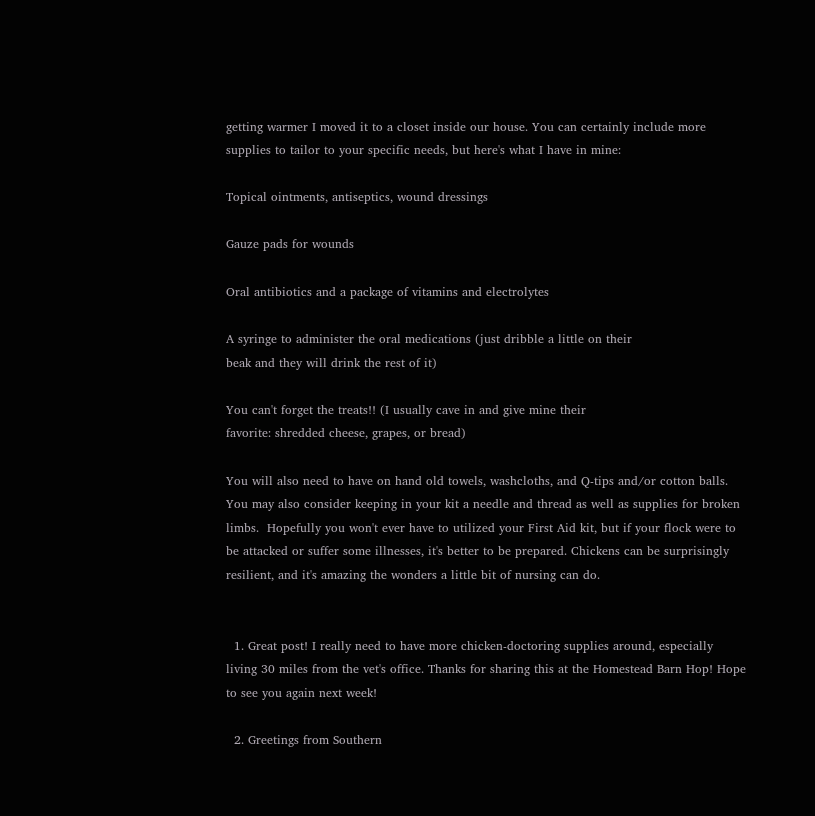getting warmer I moved it to a closet inside our house. You can certainly include more supplies to tailor to your specific needs, but here's what I have in mine:

Topical ointments, antiseptics, wound dressings

Gauze pads for wounds

Oral antibiotics and a package of vitamins and electrolytes

A syringe to administer the oral medications (just dribble a little on their
beak and they will drink the rest of it)

You can't forget the treats!! (I usually cave in and give mine their
favorite: shredded cheese, grapes, or bread)

You will also need to have on hand old towels, washcloths, and Q-tips and/or cotton balls. You may also consider keeping in your kit a needle and thread as well as supplies for broken limbs.  Hopefully you won't ever have to utilized your First Aid kit, but if your flock were to be attacked or suffer some illnesses, it's better to be prepared. Chickens can be surprisingly resilient, and it's amazing the wonders a little bit of nursing can do.


  1. Great post! I really need to have more chicken-doctoring supplies around, especially living 30 miles from the vet's office. Thanks for sharing this at the Homestead Barn Hop! Hope to see you again next week!

  2. Greetings from Southern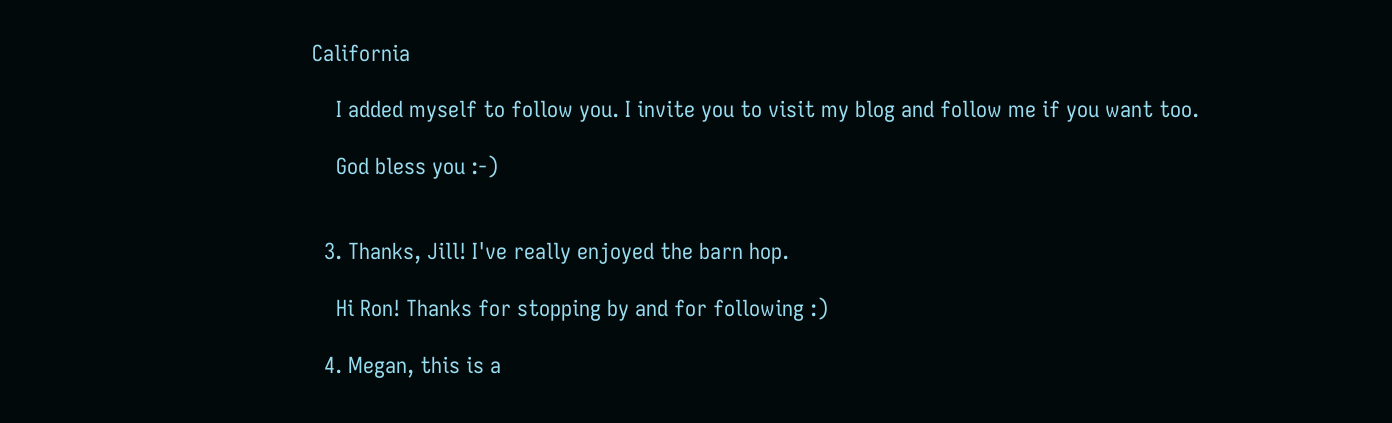California

    I added myself to follow you. I invite you to visit my blog and follow me if you want too.

    God bless you :-)


  3. Thanks, Jill! I've really enjoyed the barn hop.

    Hi Ron! Thanks for stopping by and for following :)

  4. Megan, this is a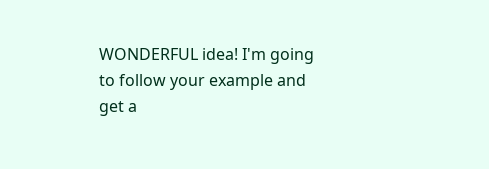WONDERFUL idea! I'm going to follow your example and get a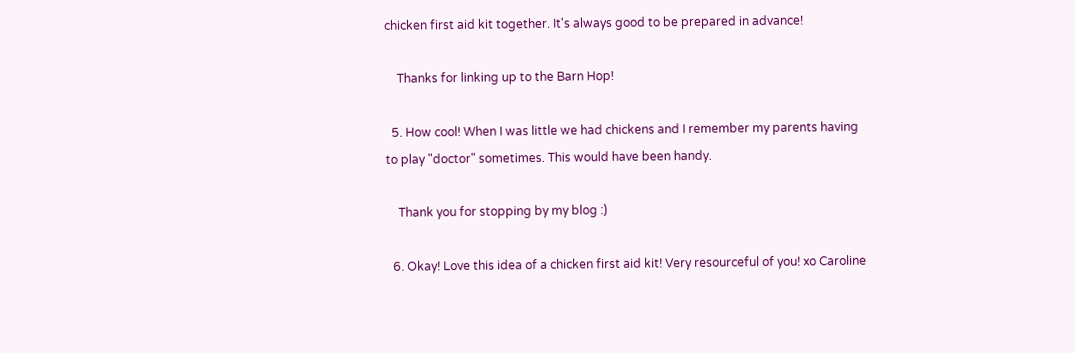chicken first aid kit together. It's always good to be prepared in advance!

    Thanks for linking up to the Barn Hop!

  5. How cool! When I was little we had chickens and I remember my parents having to play "doctor" sometimes. This would have been handy.

    Thank you for stopping by my blog :)

  6. Okay! Love this idea of a chicken first aid kit! Very resourceful of you! xo Caroline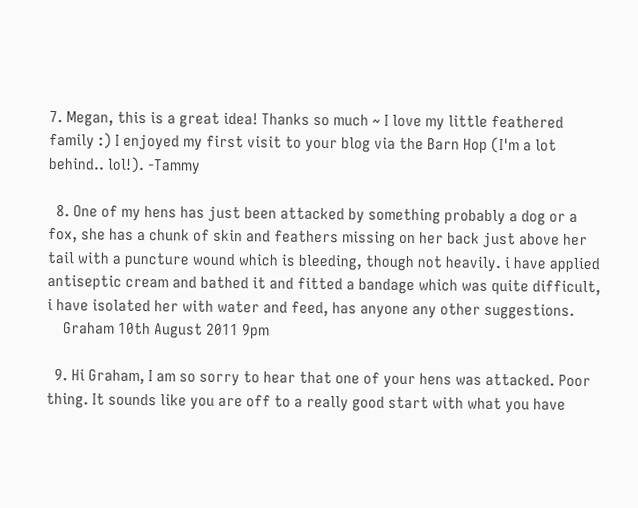7. Megan, this is a great idea! Thanks so much ~ I love my little feathered family :) I enjoyed my first visit to your blog via the Barn Hop (I'm a lot behind.. lol!). -Tammy

  8. One of my hens has just been attacked by something probably a dog or a fox, she has a chunk of skin and feathers missing on her back just above her tail with a puncture wound which is bleeding, though not heavily. i have applied antiseptic cream and bathed it and fitted a bandage which was quite difficult, i have isolated her with water and feed, has anyone any other suggestions.
    Graham 10th August 2011 9pm

  9. Hi Graham, I am so sorry to hear that one of your hens was attacked. Poor thing. It sounds like you are off to a really good start with what you have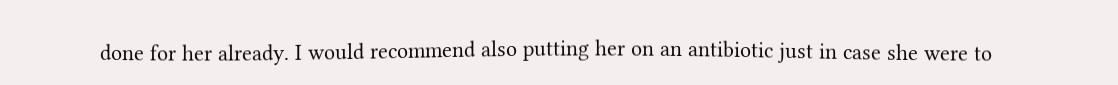done for her already. I would recommend also putting her on an antibiotic just in case she were to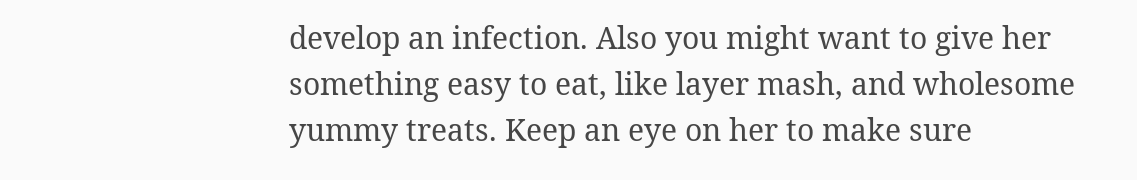develop an infection. Also you might want to give her something easy to eat, like layer mash, and wholesome yummy treats. Keep an eye on her to make sure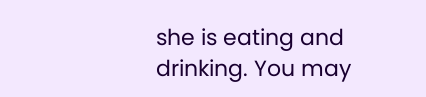she is eating and drinking. You may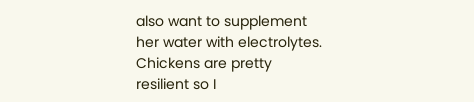also want to supplement her water with electrolytes. Chickens are pretty resilient so I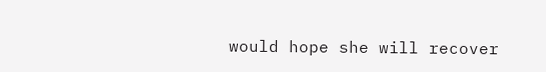would hope she will recover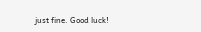just fine. Good luck!